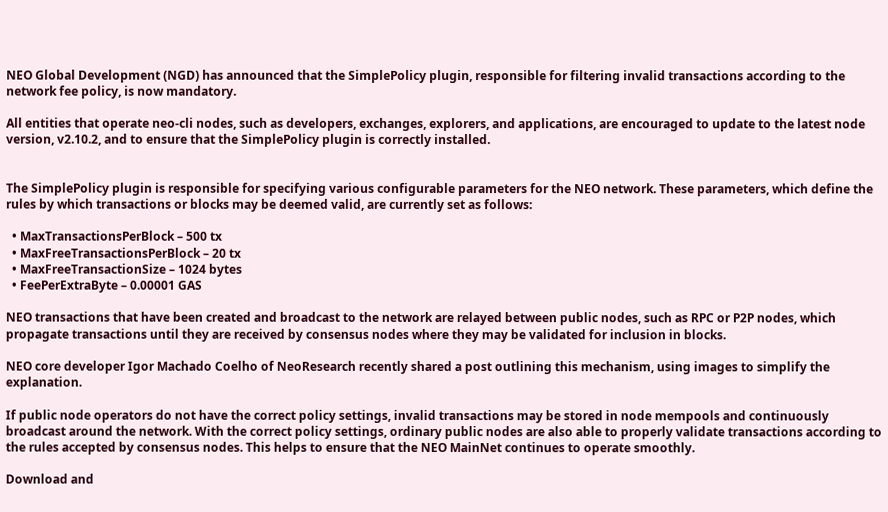NEO Global Development (NGD) has announced that the SimplePolicy plugin, responsible for filtering invalid transactions according to the network fee policy, is now mandatory.

All entities that operate neo-cli nodes, such as developers, exchanges, explorers, and applications, are encouraged to update to the latest node version, v2.10.2, and to ensure that the SimplePolicy plugin is correctly installed.


The SimplePolicy plugin is responsible for specifying various configurable parameters for the NEO network. These parameters, which define the rules by which transactions or blocks may be deemed valid, are currently set as follows:

  • MaxTransactionsPerBlock – 500 tx
  • MaxFreeTransactionsPerBlock – 20 tx
  • MaxFreeTransactionSize – 1024 bytes
  • FeePerExtraByte – 0.00001 GAS

NEO transactions that have been created and broadcast to the network are relayed between public nodes, such as RPC or P2P nodes, which propagate transactions until they are received by consensus nodes where they may be validated for inclusion in blocks.

NEO core developer Igor Machado Coelho of NeoResearch recently shared a post outlining this mechanism, using images to simplify the explanation.

If public node operators do not have the correct policy settings, invalid transactions may be stored in node mempools and continuously broadcast around the network. With the correct policy settings, ordinary public nodes are also able to properly validate transactions according to the rules accepted by consensus nodes. This helps to ensure that the NEO MainNet continues to operate smoothly.

Download and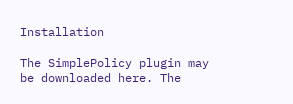Installation

The SimplePolicy plugin may be downloaded here. The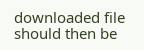downloaded file should then be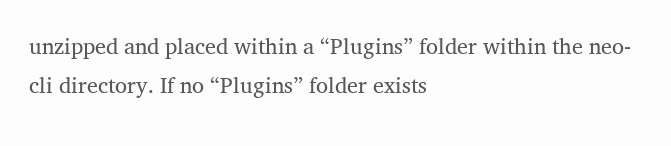unzipped and placed within a “Plugins” folder within the neo-cli directory. If no “Plugins” folder exists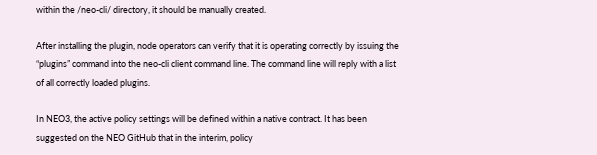within the /neo-cli/ directory, it should be manually created.

After installing the plugin, node operators can verify that it is operating correctly by issuing the “plugins” command into the neo-cli client command line. The command line will reply with a list of all correctly loaded plugins.

In NEO3, the active policy settings will be defined within a native contract. It has been suggested on the NEO GitHub that in the interim, policy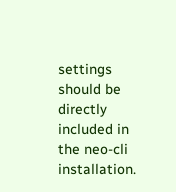settings should be directly included in the neo-cli installation.